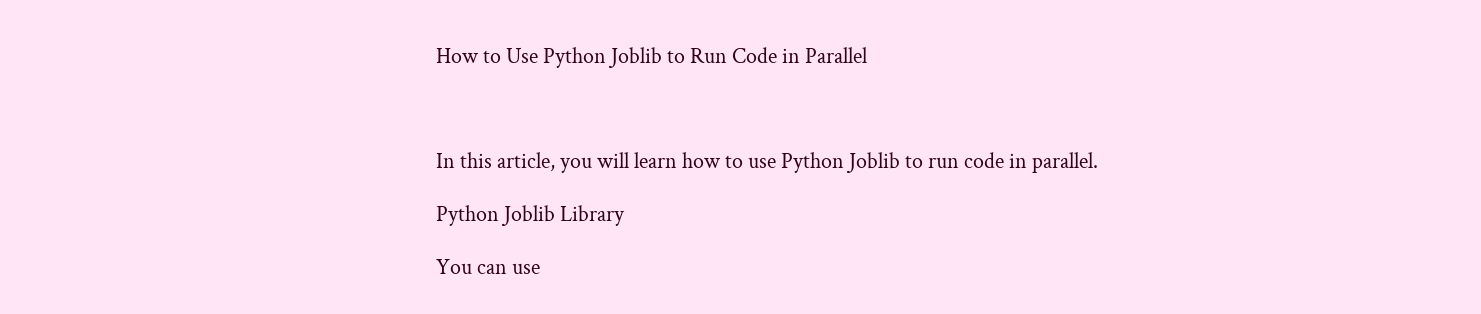How to Use Python Joblib to Run Code in Parallel



In this article, you will learn how to use Python Joblib to run code in parallel.

Python Joblib Library

You can use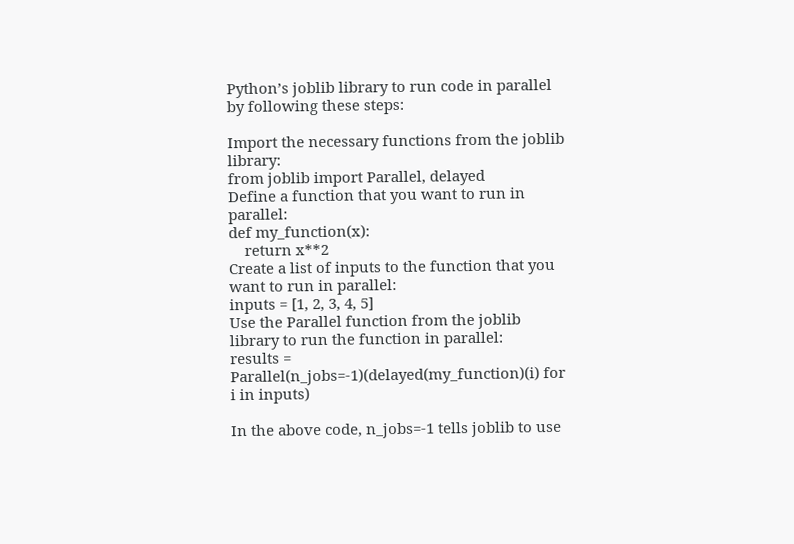Python’s joblib library to run code in parallel by following these steps:

Import the necessary functions from the joblib library:
from joblib import Parallel, delayed
Define a function that you want to run in parallel:
def my_function(x):
    return x**2
Create a list of inputs to the function that you want to run in parallel:
inputs = [1, 2, 3, 4, 5]
Use the Parallel function from the joblib library to run the function in parallel:
results = Parallel(n_jobs=-1)(delayed(my_function)(i) for i in inputs)

In the above code, n_jobs=-1 tells joblib to use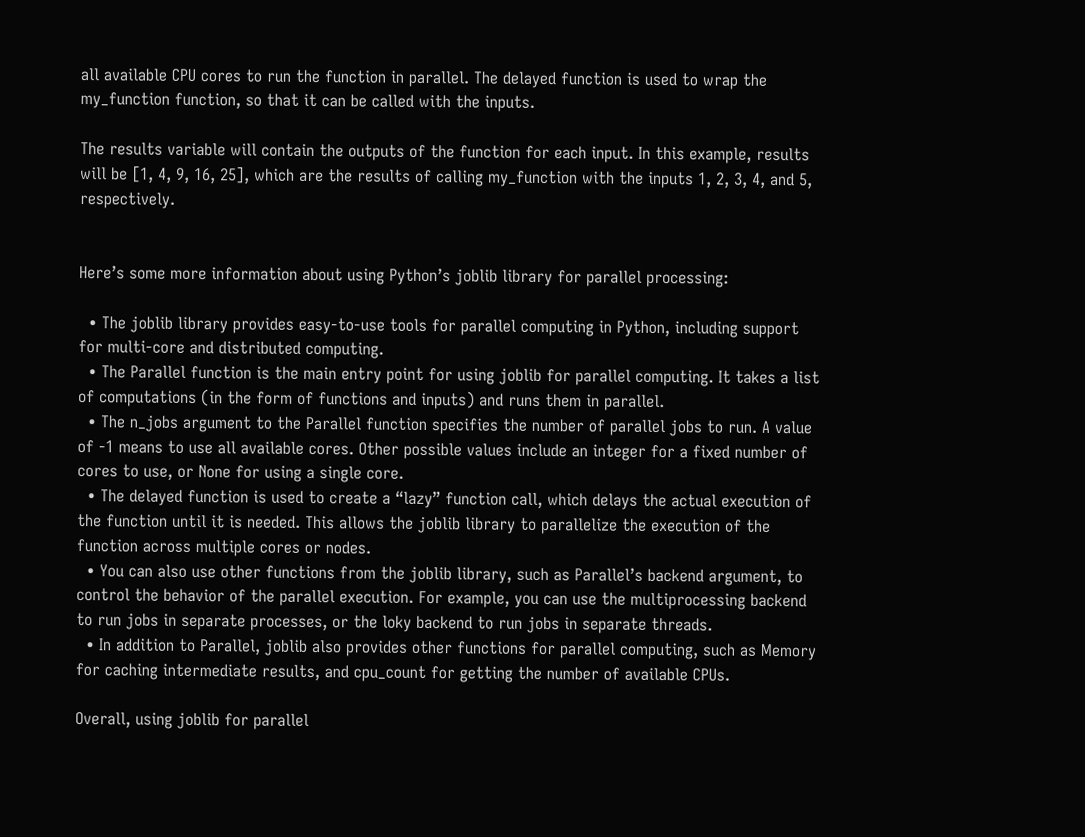all available CPU cores to run the function in parallel. The delayed function is used to wrap the my_function function, so that it can be called with the inputs.

The results variable will contain the outputs of the function for each input. In this example, results will be [1, 4, 9, 16, 25], which are the results of calling my_function with the inputs 1, 2, 3, 4, and 5, respectively.


Here’s some more information about using Python’s joblib library for parallel processing:

  • The joblib library provides easy-to-use tools for parallel computing in Python, including support for multi-core and distributed computing.
  • The Parallel function is the main entry point for using joblib for parallel computing. It takes a list of computations (in the form of functions and inputs) and runs them in parallel.
  • The n_jobs argument to the Parallel function specifies the number of parallel jobs to run. A value of -1 means to use all available cores. Other possible values include an integer for a fixed number of cores to use, or None for using a single core.
  • The delayed function is used to create a “lazy” function call, which delays the actual execution of the function until it is needed. This allows the joblib library to parallelize the execution of the function across multiple cores or nodes.
  • You can also use other functions from the joblib library, such as Parallel’s backend argument, to control the behavior of the parallel execution. For example, you can use the multiprocessing backend to run jobs in separate processes, or the loky backend to run jobs in separate threads.
  • In addition to Parallel, joblib also provides other functions for parallel computing, such as Memory for caching intermediate results, and cpu_count for getting the number of available CPUs.

Overall, using joblib for parallel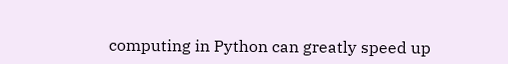computing in Python can greatly speed up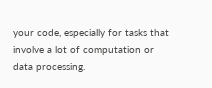your code, especially for tasks that involve a lot of computation or data processing.